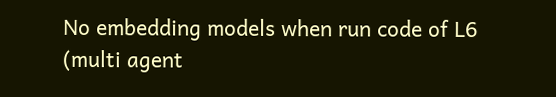No embedding models when run code of L6 (multi agent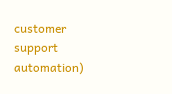customer support automation)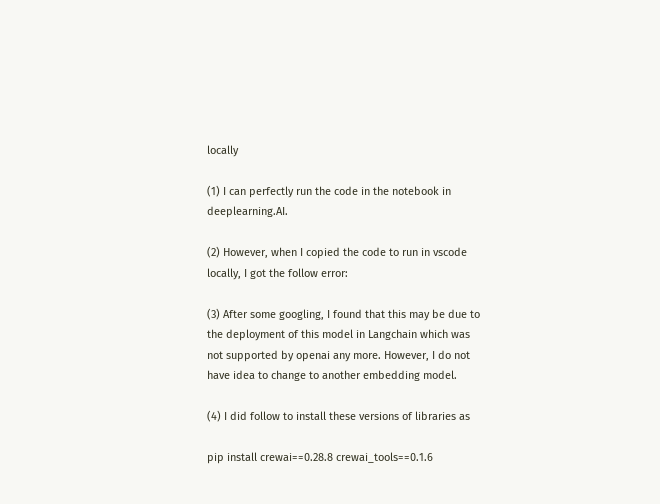locally

(1) I can perfectly run the code in the notebook in deeplearning.AI.

(2) However, when I copied the code to run in vscode locally, I got the follow error:

(3) After some googling, I found that this may be due to the deployment of this model in Langchain which was not supported by openai any more. However, I do not have idea to change to another embedding model.

(4) I did follow to install these versions of libraries as

pip install crewai==0.28.8 crewai_tools==0.1.6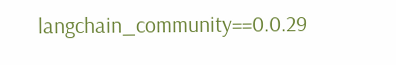langchain_community==0.0.29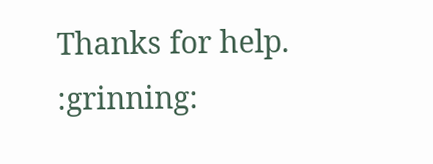Thanks for help. :grinning: